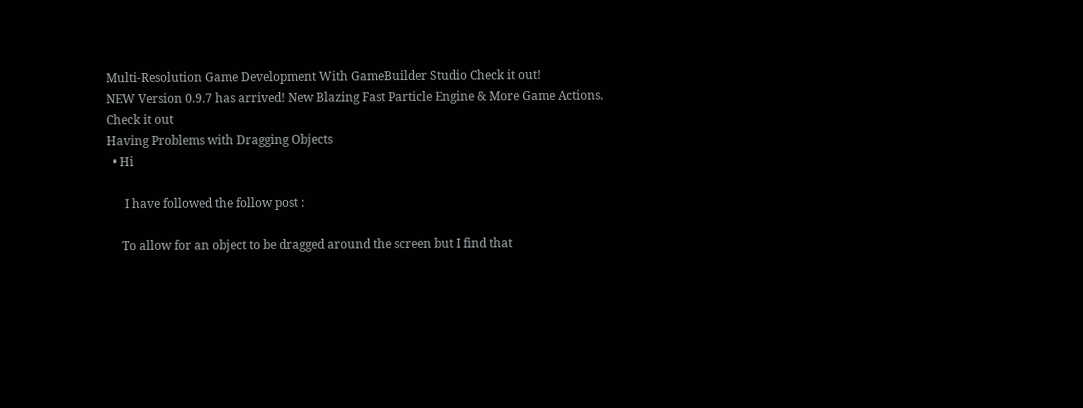Multi-Resolution Game Development With GameBuilder Studio Check it out!
NEW Version 0.9.7 has arrived! New Blazing Fast Particle Engine & More Game Actions. Check it out
Having Problems with Dragging Objects
  • Hi

      I have followed the follow post :

     To allow for an object to be dragged around the screen but I find that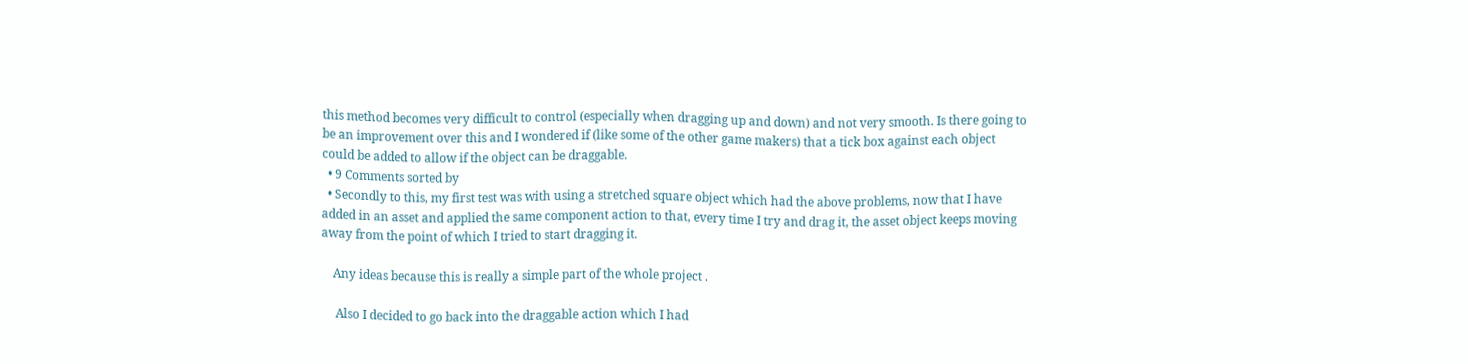this method becomes very difficult to control (especially when dragging up and down) and not very smooth. Is there going to be an improvement over this and I wondered if (like some of the other game makers) that a tick box against each object could be added to allow if the object can be draggable.
  • 9 Comments sorted by
  • Secondly to this, my first test was with using a stretched square object which had the above problems, now that I have added in an asset and applied the same component action to that, every time I try and drag it, the asset object keeps moving away from the point of which I tried to start dragging it.

    Any ideas because this is really a simple part of the whole project .

     Also I decided to go back into the draggable action which I had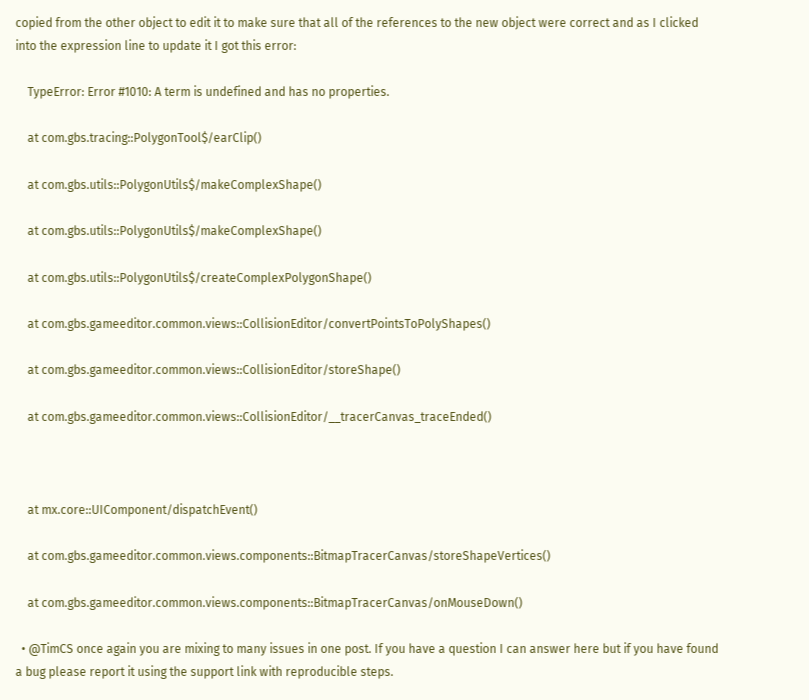copied from the other object to edit it to make sure that all of the references to the new object were correct and as I clicked into the expression line to update it I got this error:

    TypeError: Error #1010: A term is undefined and has no properties.

    at com.gbs.tracing::PolygonTool$/earClip()

    at com.gbs.utils::PolygonUtils$/makeComplexShape()

    at com.gbs.utils::PolygonUtils$/makeComplexShape()

    at com.gbs.utils::PolygonUtils$/createComplexPolygonShape()

    at com.gbs.gameeditor.common.views::CollisionEditor/convertPointsToPolyShapes()

    at com.gbs.gameeditor.common.views::CollisionEditor/storeShape()

    at com.gbs.gameeditor.common.views::CollisionEditor/__tracerCanvas_traceEnded()



    at mx.core::UIComponent/dispatchEvent()

    at com.gbs.gameeditor.common.views.components::BitmapTracerCanvas/storeShapeVertices()

    at com.gbs.gameeditor.common.views.components::BitmapTracerCanvas/onMouseDown()

  • @TimCS once again you are mixing to many issues in one post. If you have a question I can answer here but if you have found a bug please report it using the support link with reproducible steps.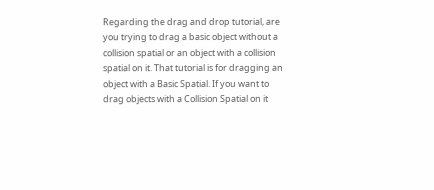Regarding the drag and drop tutorial, are you trying to drag a basic object without a collision spatial or an object with a collision spatial on it. That tutorial is for dragging an object with a Basic Spatial. If you want to drag objects with a Collision Spatial on it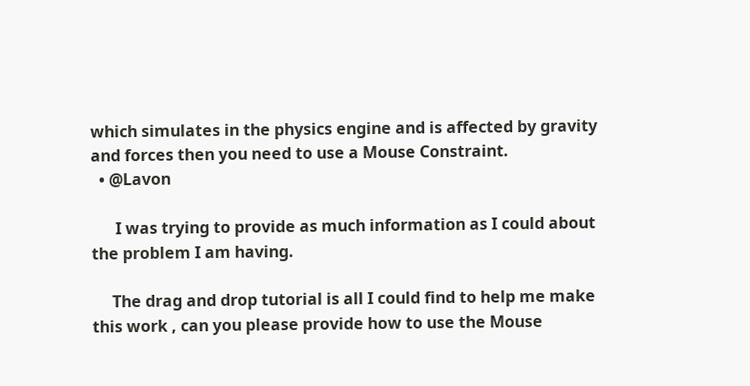which simulates in the physics engine and is affected by gravity and forces then you need to use a Mouse Constraint.
  • @Lavon

      I was trying to provide as much information as I could about the problem I am having.

     The drag and drop tutorial is all I could find to help me make this work , can you please provide how to use the Mouse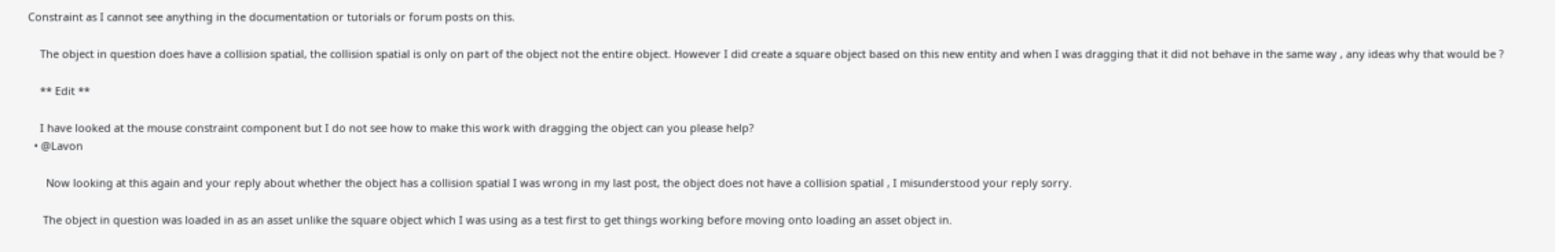Constraint as I cannot see anything in the documentation or tutorials or forum posts on this.

    The object in question does have a collision spatial, the collision spatial is only on part of the object not the entire object. However I did create a square object based on this new entity and when I was dragging that it did not behave in the same way , any ideas why that would be ?

    ** Edit **

    I have looked at the mouse constraint component but I do not see how to make this work with dragging the object can you please help?
  • @Lavon

      Now looking at this again and your reply about whether the object has a collision spatial I was wrong in my last post, the object does not have a collision spatial , I misunderstood your reply sorry.

     The object in question was loaded in as an asset unlike the square object which I was using as a test first to get things working before moving onto loading an asset object in.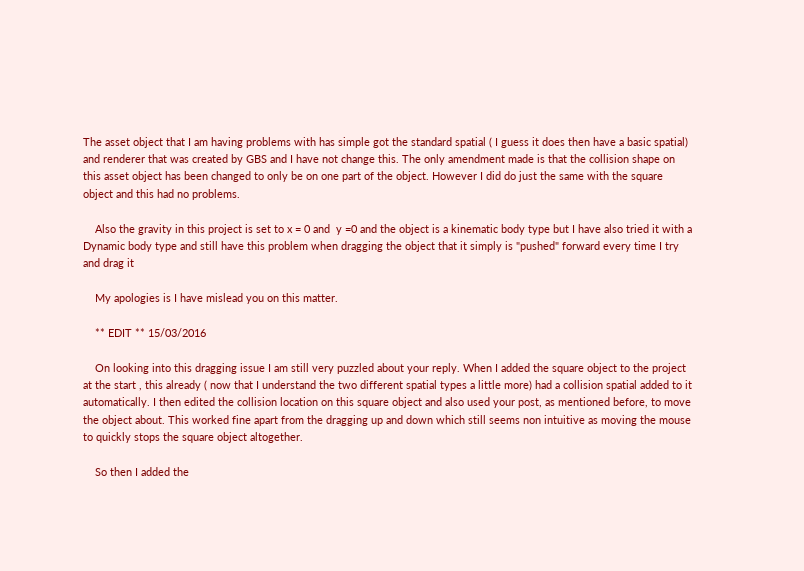The asset object that I am having problems with has simple got the standard spatial ( I guess it does then have a basic spatial) and renderer that was created by GBS and I have not change this. The only amendment made is that the collision shape on this asset object has been changed to only be on one part of the object. However I did do just the same with the square object and this had no problems.

    Also the gravity in this project is set to x = 0 and  y =0 and the object is a kinematic body type but I have also tried it with a Dynamic body type and still have this problem when dragging the object that it simply is "pushed" forward every time I try and drag it

    My apologies is I have mislead you on this matter.

    ** EDIT ** 15/03/2016

    On looking into this dragging issue I am still very puzzled about your reply. When I added the square object to the project at the start , this already ( now that I understand the two different spatial types a little more) had a collision spatial added to it automatically. I then edited the collision location on this square object and also used your post, as mentioned before, to move the object about. This worked fine apart from the dragging up and down which still seems non intuitive as moving the mouse to quickly stops the square object altogether.

    So then I added the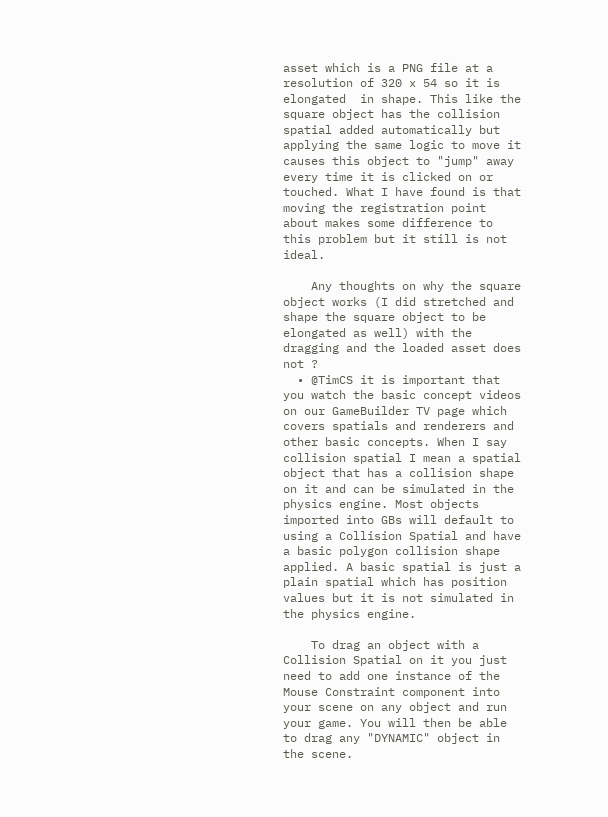asset which is a PNG file at a resolution of 320 x 54 so it is elongated  in shape. This like the square object has the collision spatial added automatically but applying the same logic to move it causes this object to "jump" away every time it is clicked on or touched. What I have found is that moving the registration point about makes some difference to this problem but it still is not ideal.

    Any thoughts on why the square object works (I did stretched and shape the square object to be elongated as well) with the dragging and the loaded asset does not ?
  • @TimCS it is important that you watch the basic concept videos on our GameBuilder TV page which covers spatials and renderers and other basic concepts. When I say collision spatial I mean a spatial object that has a collision shape on it and can be simulated in the physics engine. Most objects imported into GBs will default to using a Collision Spatial and have a basic polygon collision shape applied. A basic spatial is just a plain spatial which has position values but it is not simulated in the physics engine.

    To drag an object with a Collision Spatial on it you just need to add one instance of the Mouse Constraint component into your scene on any object and run your game. You will then be able to drag any "DYNAMIC" object in the scene.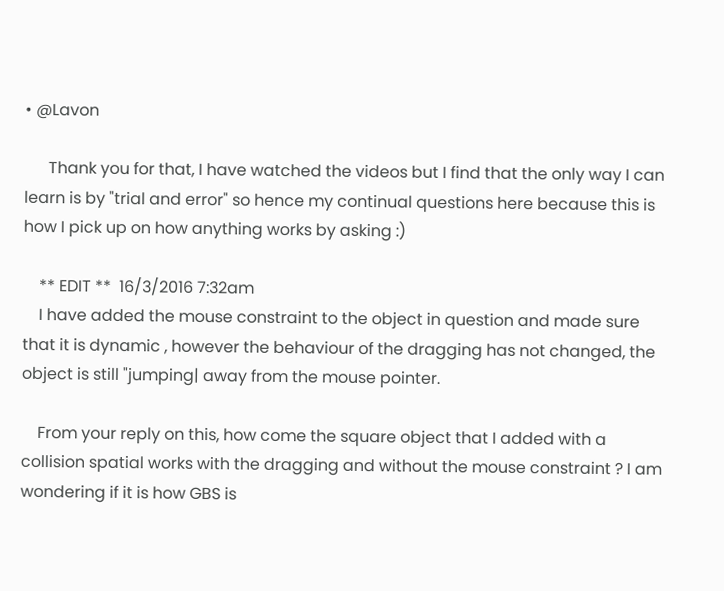• @Lavon

      Thank you for that, I have watched the videos but I find that the only way I can learn is by "trial and error" so hence my continual questions here because this is how I pick up on how anything works by asking :)

    ** EDIT **  16/3/2016 7:32am
    I have added the mouse constraint to the object in question and made sure that it is dynamic , however the behaviour of the dragging has not changed, the object is still "jumping| away from the mouse pointer.

    From your reply on this, how come the square object that I added with a collision spatial works with the dragging and without the mouse constraint ? I am wondering if it is how GBS is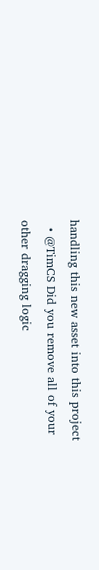handling this new asset into this project
  • @TimCS Did you remove all of your other dragging logic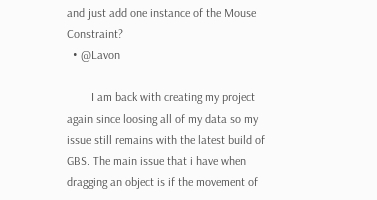and just add one instance of the Mouse Constraint?
  • @Lavon

        I am back with creating my project again since loosing all of my data so my issue still remains with the latest build of GBS. The main issue that i have when dragging an object is if the movement of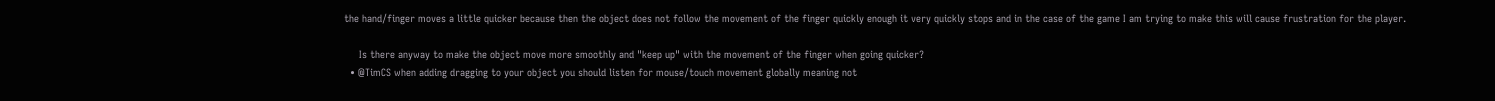the hand/finger moves a little quicker because then the object does not follow the movement of the finger quickly enough it very quickly stops and in the case of the game I am trying to make this will cause frustration for the player.

     Is there anyway to make the object move more smoothly and "keep up" with the movement of the finger when going quicker?
  • @TimCS when adding dragging to your object you should listen for mouse/touch movement globally meaning not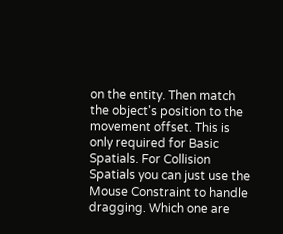on the entity. Then match the object's position to the movement offset. This is only required for Basic Spatials. For Collision Spatials you can just use the Mouse Constraint to handle dragging. Which one are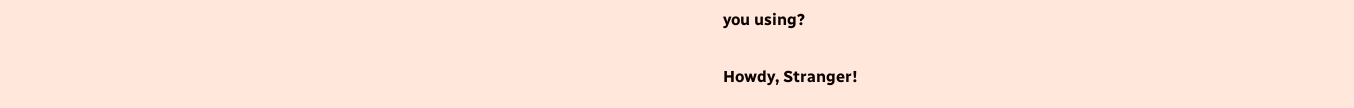you using?

Howdy, Stranger!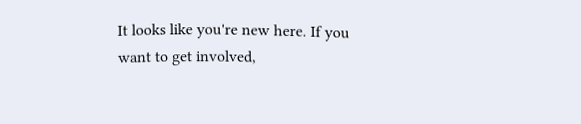It looks like you're new here. If you want to get involved,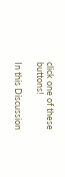click one of these buttons!

In this Discussion